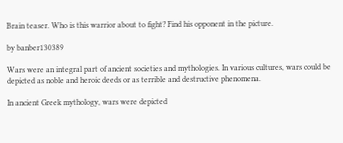Brain teaser. Who is this warrior about to fight? Find his opponent in the picture.

by banber130389

Wars were an integral part of ancient societies and mythologies. In various cultures, wars could be depicted as noble and heroic deeds or as terrible and destructive phenomena.

In ancient Greek mythology, wars were depicted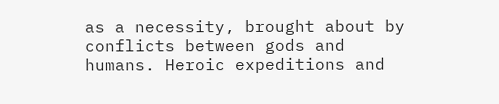as a necessity, brought about by conflicts between gods and humans. Heroic expeditions and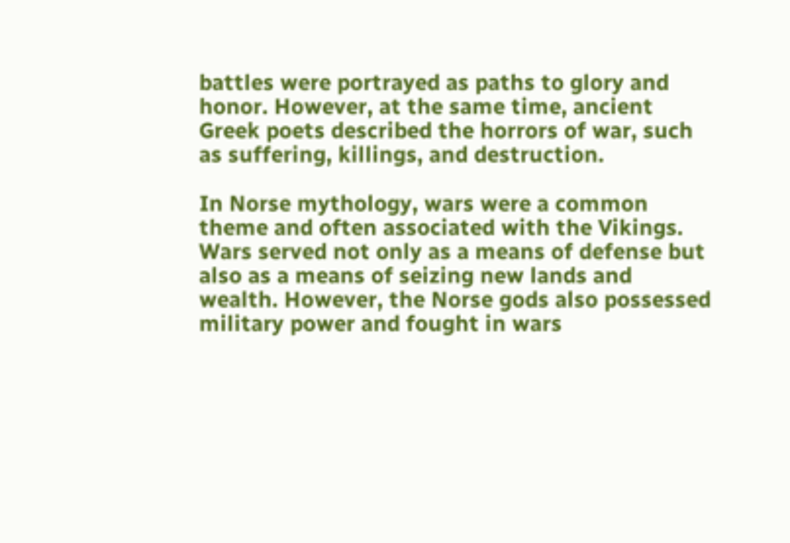battles were portrayed as paths to glory and honor. However, at the same time, ancient Greek poets described the horrors of war, such as suffering, killings, and destruction.

In Norse mythology, wars were a common theme and often associated with the Vikings. Wars served not only as a means of defense but also as a means of seizing new lands and wealth. However, the Norse gods also possessed military power and fought in wars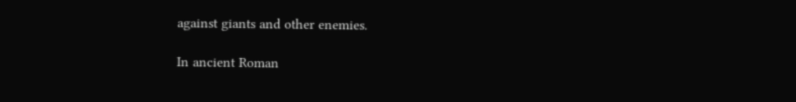against giants and other enemies.

In ancient Roman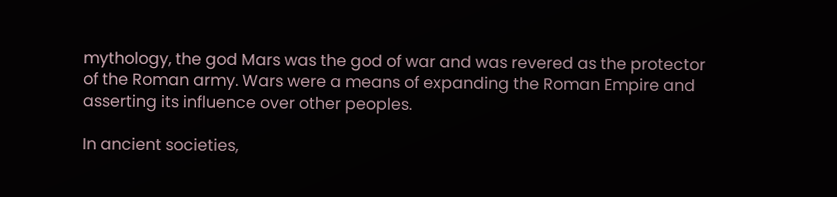mythology, the god Mars was the god of war and was revered as the protector of the Roman army. Wars were a means of expanding the Roman Empire and asserting its influence over other peoples.

In ancient societies,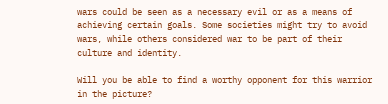wars could be seen as a necessary evil or as a means of achieving certain goals. Some societies might try to avoid wars, while others considered war to be part of their culture and identity.

Will you be able to find a worthy opponent for this warrior in the picture?